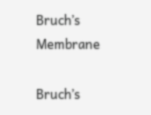Bruch’s Membrane

Bruch’s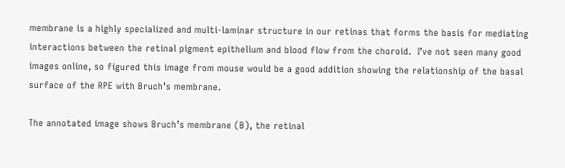membrane is a highly specialized and multi-laminar structure in our retinas that forms the basis for mediating interactions between the retinal pigment epithelium and blood flow from the choroid.  I’ve not seen many good images online, so figured this image from mouse would be a good addition showing the relationship of the basal surface of the RPE with Bruch’s membrane.

The annotated image shows Bruch’s membrane (B), the retinal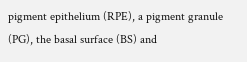pigment epithelium (RPE), a pigment granule (PG), the basal surface (BS) and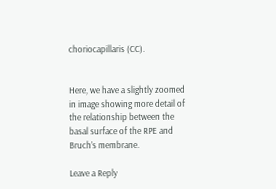choriocapillaris (CC).


Here, we have a slightly zoomed in image showing more detail of the relationship between the basal surface of the RPE and Bruch’s membrane.

Leave a Reply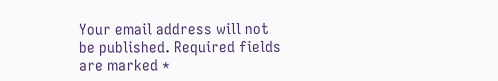Your email address will not be published. Required fields are marked *